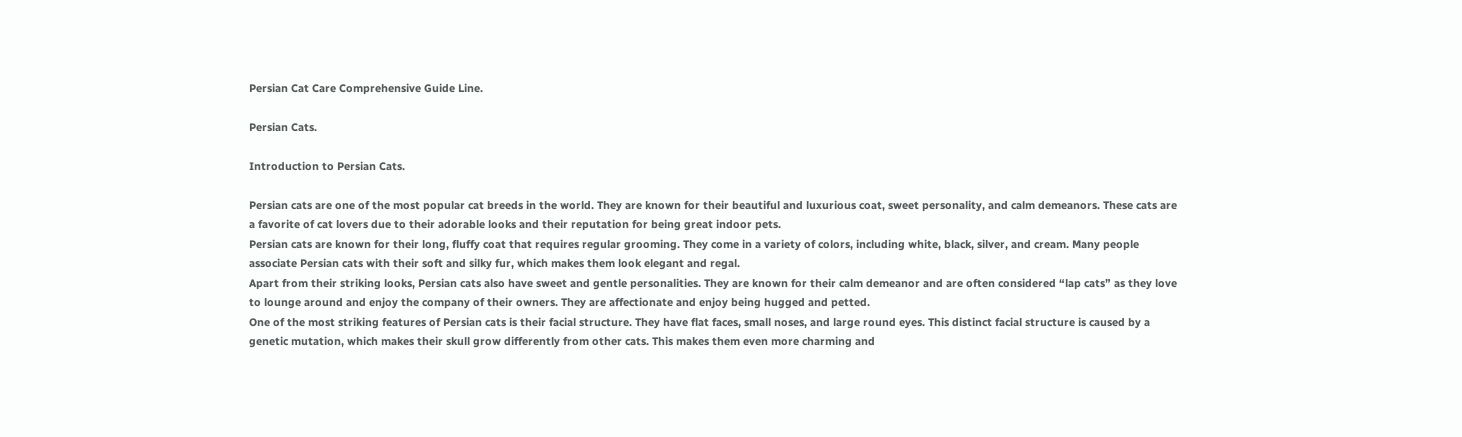Persian Cat Care Comprehensive Guide Line.

Persian Cats.

Introduction to Persian Cats.

Persian cats are one of the most popular cat breeds in the world. They are known for their beautiful and luxurious coat, sweet personality, and calm demeanors. These cats are a favorite of cat lovers due to their adorable looks and their reputation for being great indoor pets.
Persian cats are known for their long, fluffy coat that requires regular grooming. They come in a variety of colors, including white, black, silver, and cream. Many people associate Persian cats with their soft and silky fur, which makes them look elegant and regal.
Apart from their striking looks, Persian cats also have sweet and gentle personalities. They are known for their calm demeanor and are often considered “lap cats” as they love to lounge around and enjoy the company of their owners. They are affectionate and enjoy being hugged and petted.
One of the most striking features of Persian cats is their facial structure. They have flat faces, small noses, and large round eyes. This distinct facial structure is caused by a genetic mutation, which makes their skull grow differently from other cats. This makes them even more charming and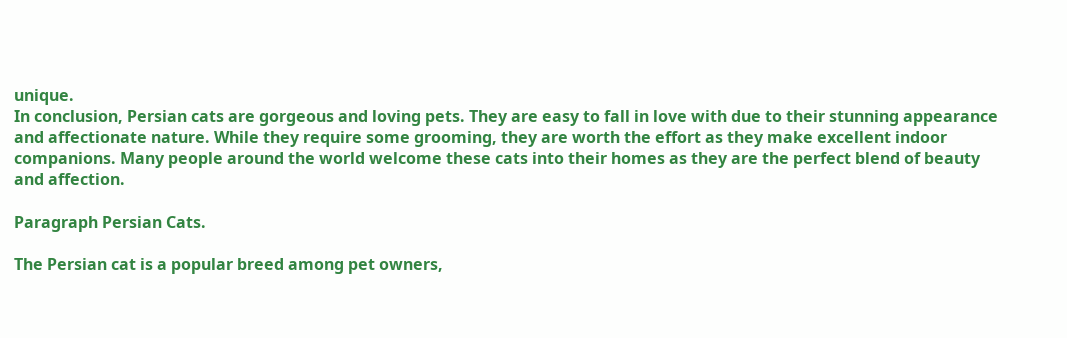unique.
In conclusion, Persian cats are gorgeous and loving pets. They are easy to fall in love with due to their stunning appearance and affectionate nature. While they require some grooming, they are worth the effort as they make excellent indoor companions. Many people around the world welcome these cats into their homes as they are the perfect blend of beauty and affection.

Paragraph Persian Cats.

The Persian cat is a popular breed among pet owners,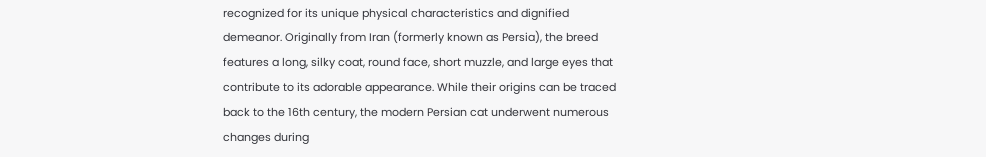recognized for its unique physical characteristics and dignified demeanor. Originally from Iran (formerly known as Persia), the breed features a long, silky coat, round face, short muzzle, and large eyes that contribute to its adorable appearance. While their origins can be traced back to the 16th century, the modern Persian cat underwent numerous changes during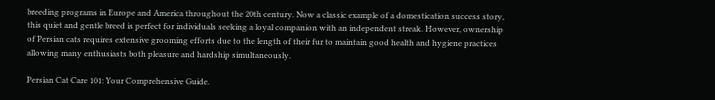breeding programs in Europe and America throughout the 20th century. Now a classic example of a domestication success story, this quiet and gentle breed is perfect for individuals seeking a loyal companion with an independent streak. However, ownership of Persian cats requires extensive grooming efforts due to the length of their fur to maintain good health and hygiene practices allowing many enthusiasts both pleasure and hardship simultaneously.

Persian Cat Care 101: Your Comprehensive Guide.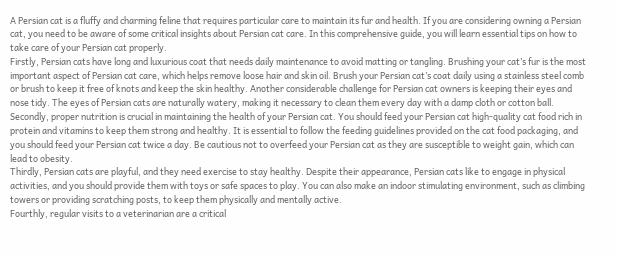A Persian cat is a fluffy and charming feline that requires particular care to maintain its fur and health. If you are considering owning a Persian cat, you need to be aware of some critical insights about Persian cat care. In this comprehensive guide, you will learn essential tips on how to take care of your Persian cat properly.
Firstly, Persian cats have long and luxurious coat that needs daily maintenance to avoid matting or tangling. Brushing your cat’s fur is the most important aspect of Persian cat care, which helps remove loose hair and skin oil. Brush your Persian cat’s coat daily using a stainless steel comb or brush to keep it free of knots and keep the skin healthy. Another considerable challenge for Persian cat owners is keeping their eyes and nose tidy. The eyes of Persian cats are naturally watery, making it necessary to clean them every day with a damp cloth or cotton ball.
Secondly, proper nutrition is crucial in maintaining the health of your Persian cat. You should feed your Persian cat high-quality cat food rich in protein and vitamins to keep them strong and healthy. It is essential to follow the feeding guidelines provided on the cat food packaging, and you should feed your Persian cat twice a day. Be cautious not to overfeed your Persian cat as they are susceptible to weight gain, which can lead to obesity.
Thirdly, Persian cats are playful, and they need exercise to stay healthy. Despite their appearance, Persian cats like to engage in physical activities, and you should provide them with toys or safe spaces to play. You can also make an indoor stimulating environment, such as climbing towers or providing scratching posts, to keep them physically and mentally active.
Fourthly, regular visits to a veterinarian are a critical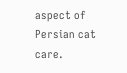aspect of Persian cat care.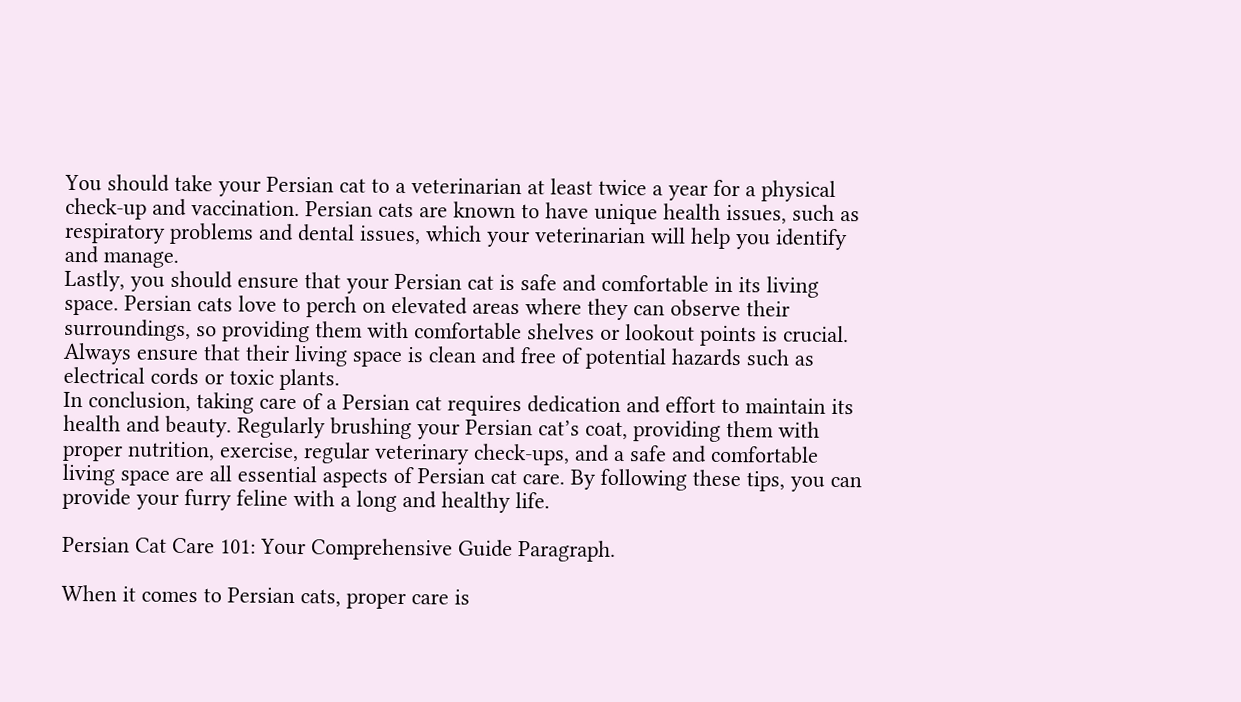You should take your Persian cat to a veterinarian at least twice a year for a physical check-up and vaccination. Persian cats are known to have unique health issues, such as respiratory problems and dental issues, which your veterinarian will help you identify and manage.
Lastly, you should ensure that your Persian cat is safe and comfortable in its living space. Persian cats love to perch on elevated areas where they can observe their surroundings, so providing them with comfortable shelves or lookout points is crucial. Always ensure that their living space is clean and free of potential hazards such as electrical cords or toxic plants.
In conclusion, taking care of a Persian cat requires dedication and effort to maintain its health and beauty. Regularly brushing your Persian cat’s coat, providing them with proper nutrition, exercise, regular veterinary check-ups, and a safe and comfortable living space are all essential aspects of Persian cat care. By following these tips, you can provide your furry feline with a long and healthy life.

Persian Cat Care 101: Your Comprehensive Guide Paragraph.

When it comes to Persian cats, proper care is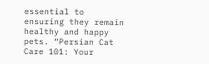essential to ensuring they remain healthy and happy pets. “Persian Cat Care 101: Your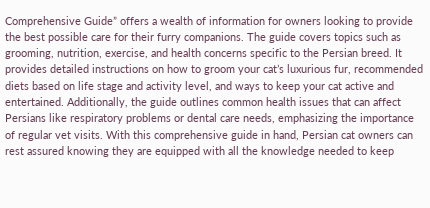Comprehensive Guide” offers a wealth of information for owners looking to provide the best possible care for their furry companions. The guide covers topics such as grooming, nutrition, exercise, and health concerns specific to the Persian breed. It provides detailed instructions on how to groom your cat’s luxurious fur, recommended diets based on life stage and activity level, and ways to keep your cat active and entertained. Additionally, the guide outlines common health issues that can affect Persians like respiratory problems or dental care needs, emphasizing the importance of regular vet visits. With this comprehensive guide in hand, Persian cat owners can rest assured knowing they are equipped with all the knowledge needed to keep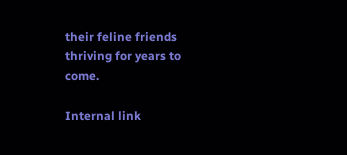their feline friends thriving for years to come.

Internal link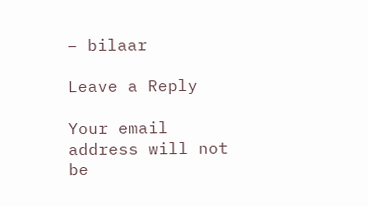– bilaar

Leave a Reply

Your email address will not be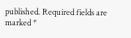published. Required fields are marked *